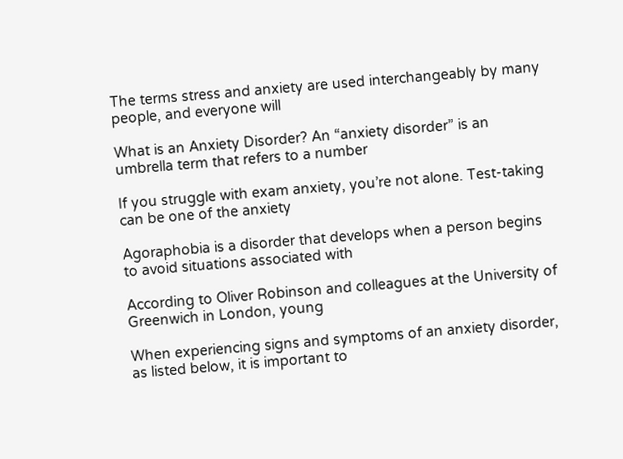The terms stress and anxiety are used interchangeably by many people, and everyone will

What is an Anxiety Disorder? An “anxiety disorder” is an umbrella term that refers to a number

If you struggle with exam anxiety, you’re not alone. Test-taking can be one of the anxiety

Agoraphobia is a disorder that develops when a person begins to avoid situations associated with

According to Oliver Robinson and colleagues at the University of Greenwich in London, young

When experiencing signs and symptoms of an anxiety disorder, as listed below, it is important to